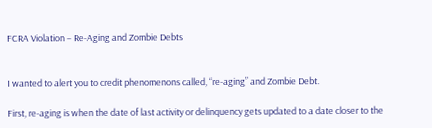FCRA Violation – Re-Aging and Zombie Debts


I wanted to alert you to credit phenomenons called, “re-aging” and Zombie Debt.

First, re-aging is when the date of last activity or delinquency gets updated to a date closer to the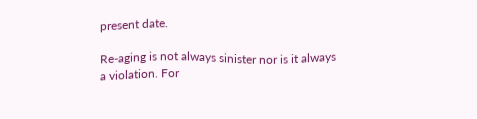present date.

Re-aging is not always sinister nor is it always a violation. For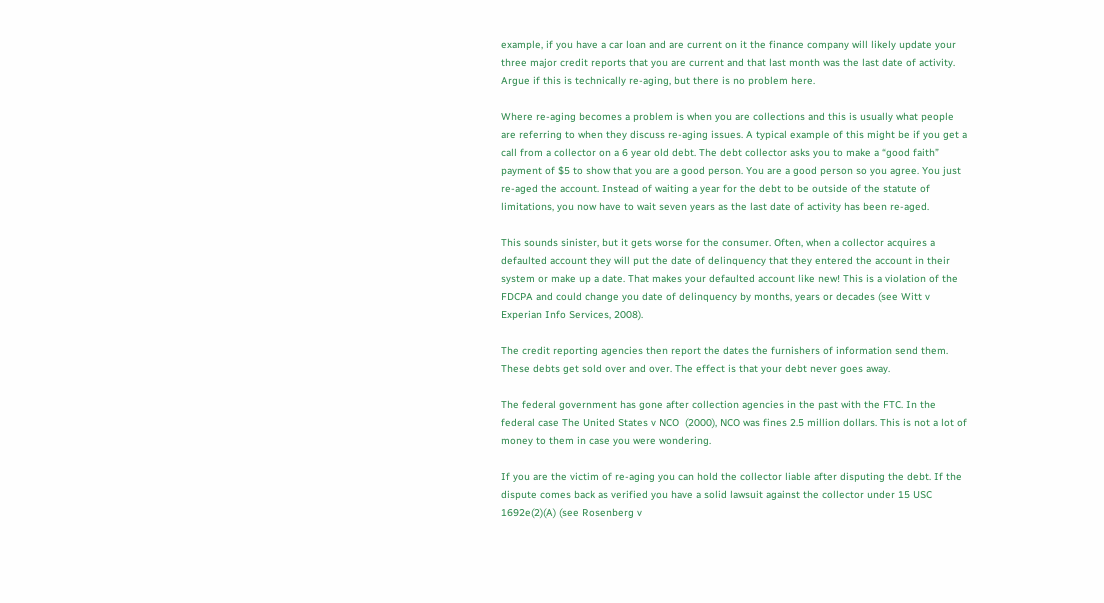example, if you have a car loan and are current on it the finance company will likely update your three major credit reports that you are current and that last month was the last date of activity. Argue if this is technically re-aging, but there is no problem here.

Where re-aging becomes a problem is when you are collections and this is usually what people are referring to when they discuss re-aging issues. A typical example of this might be if you get a call from a collector on a 6 year old debt. The debt collector asks you to make a “good faith” payment of $5 to show that you are a good person. You are a good person so you agree. You just re-aged the account. Instead of waiting a year for the debt to be outside of the statute of limitations, you now have to wait seven years as the last date of activity has been re-aged.

This sounds sinister, but it gets worse for the consumer. Often, when a collector acquires a defaulted account they will put the date of delinquency that they entered the account in their system or make up a date. That makes your defaulted account like new! This is a violation of the FDCPA and could change you date of delinquency by months, years or decades (see Witt v Experian Info Services, 2008).

The credit reporting agencies then report the dates the furnishers of information send them. These debts get sold over and over. The effect is that your debt never goes away.

The federal government has gone after collection agencies in the past with the FTC. In the federal case The United States v NCO  (2000), NCO was fines 2.5 million dollars. This is not a lot of money to them in case you were wondering.

If you are the victim of re-aging you can hold the collector liable after disputing the debt. If the dispute comes back as verified you have a solid lawsuit against the collector under 15 USC 1692e(2)(A) (see Rosenberg v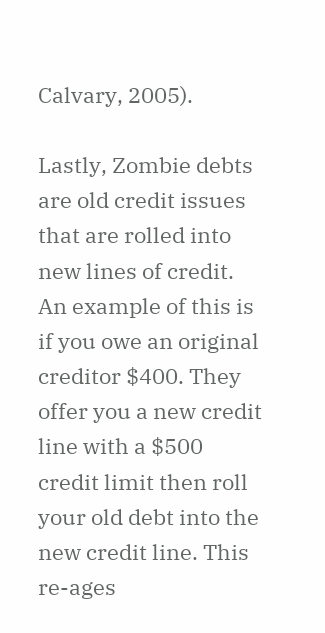Calvary, 2005).

Lastly, Zombie debts are old credit issues that are rolled into new lines of credit. An example of this is if you owe an original creditor $400. They offer you a new credit line with a $500 credit limit then roll your old debt into the new credit line. This re-ages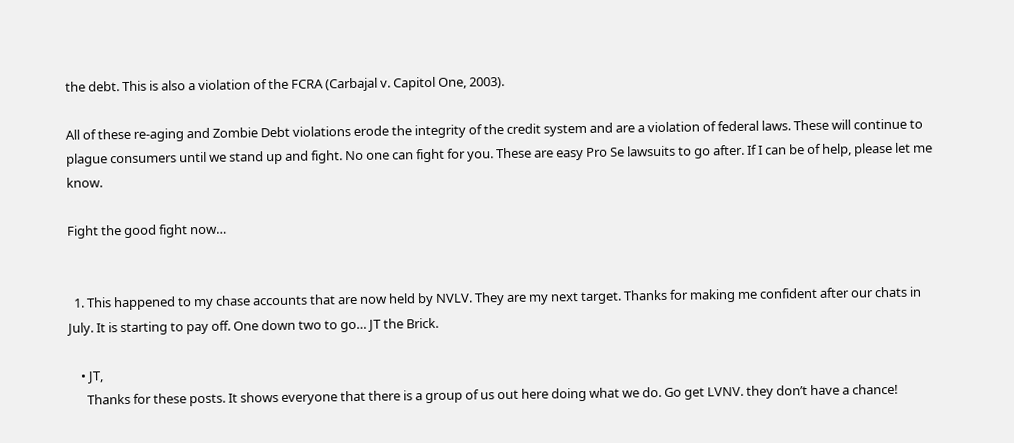the debt. This is also a violation of the FCRA (Carbajal v. Capitol One, 2003).

All of these re-aging and Zombie Debt violations erode the integrity of the credit system and are a violation of federal laws. These will continue to plague consumers until we stand up and fight. No one can fight for you. These are easy Pro Se lawsuits to go after. If I can be of help, please let me know.

Fight the good fight now…


  1. This happened to my chase accounts that are now held by NVLV. They are my next target. Thanks for making me confident after our chats in July. It is starting to pay off. One down two to go… JT the Brick.

    • JT,
      Thanks for these posts. It shows everyone that there is a group of us out here doing what we do. Go get LVNV. they don’t have a chance!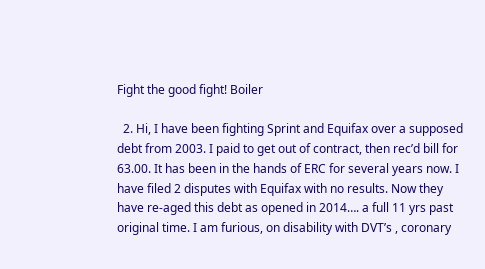Fight the good fight! Boiler

  2. Hi, I have been fighting Sprint and Equifax over a supposed debt from 2003. I paid to get out of contract, then rec’d bill for 63.00. It has been in the hands of ERC for several years now. I have filed 2 disputes with Equifax with no results. Now they have re-aged this debt as opened in 2014…. a full 11 yrs past original time. I am furious, on disability with DVT’s , coronary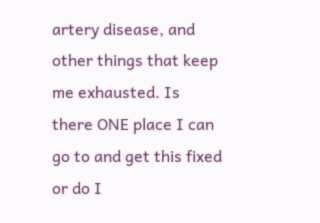artery disease, and other things that keep me exhausted. Is there ONE place I can go to and get this fixed or do I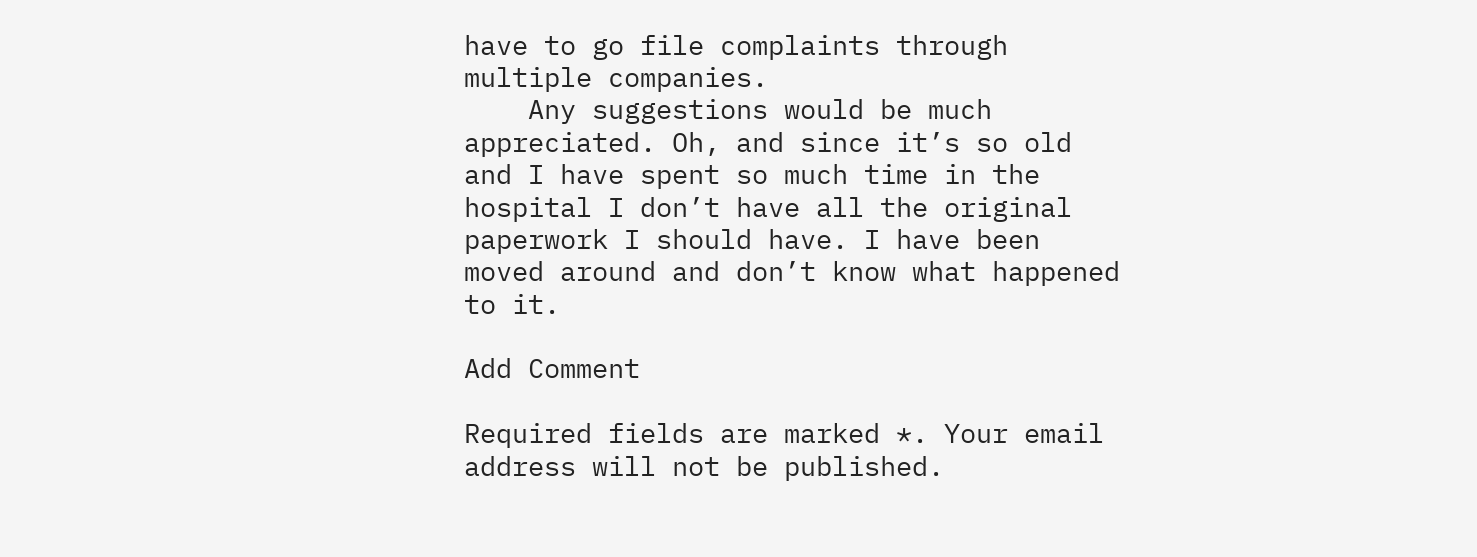have to go file complaints through multiple companies.
    Any suggestions would be much appreciated. Oh, and since it’s so old and I have spent so much time in the hospital I don’t have all the original paperwork I should have. I have been moved around and don’t know what happened to it.

Add Comment

Required fields are marked *. Your email address will not be published.